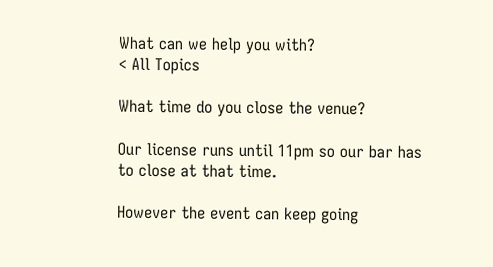What can we help you with?
< All Topics

What time do you close the venue?

Our license runs until 11pm so our bar has to close at that time.

However the event can keep going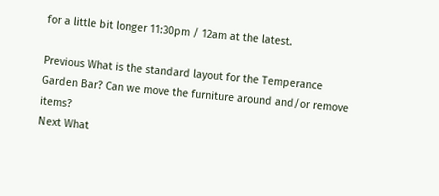for a little bit longer 11:30pm / 12am at the latest.

Previous What is the standard layout for the Temperance Garden Bar? Can we move the furniture around and/or remove items?
Next What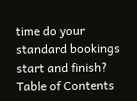time do your standard bookings start and finish?
Table of Contents